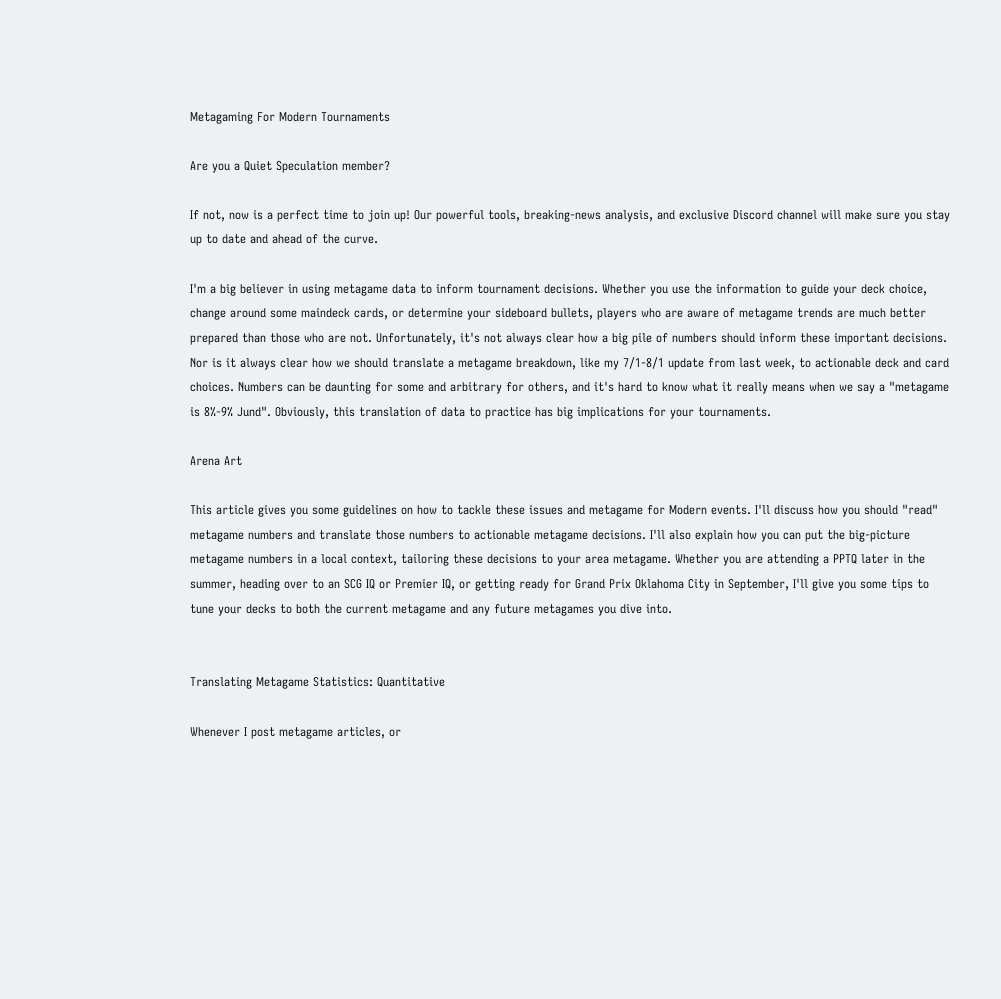Metagaming For Modern Tournaments

Are you a Quiet Speculation member?

If not, now is a perfect time to join up! Our powerful tools, breaking-news analysis, and exclusive Discord channel will make sure you stay up to date and ahead of the curve.

I'm a big believer in using metagame data to inform tournament decisions. Whether you use the information to guide your deck choice, change around some maindeck cards, or determine your sideboard bullets, players who are aware of metagame trends are much better prepared than those who are not. Unfortunately, it's not always clear how a big pile of numbers should inform these important decisions. Nor is it always clear how we should translate a metagame breakdown, like my 7/1-8/1 update from last week, to actionable deck and card choices. Numbers can be daunting for some and arbitrary for others, and it's hard to know what it really means when we say a "metagame is 8%-9% Jund". Obviously, this translation of data to practice has big implications for your tournaments.

Arena Art

This article gives you some guidelines on how to tackle these issues and metagame for Modern events. I'll discuss how you should "read" metagame numbers and translate those numbers to actionable metagame decisions. I'll also explain how you can put the big-picture metagame numbers in a local context, tailoring these decisions to your area metagame. Whether you are attending a PPTQ later in the summer, heading over to an SCG IQ or Premier IQ, or getting ready for Grand Prix Oklahoma City in September, I'll give you some tips to tune your decks to both the current metagame and any future metagames you dive into.


Translating Metagame Statistics: Quantitative

Whenever I post metagame articles, or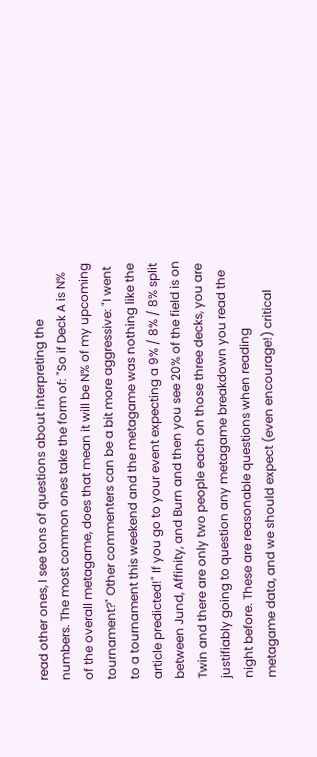read other ones, I see tons of questions about interpreting the numbers. The most common ones take the form of: "So if Deck A is N% of the overall metagame, does that mean it will be N% of my upcoming tournament?" Other commenters can be a bit more aggressive: "I went to a tournament this weekend and the metagame was nothing like the article predicted!" If you go to your event expecting a 9% / 8% / 8% split between Jund, Affinity, and Burn and then you see 20% of the field is on Twin and there are only two people each on those three decks, you are justifiably going to question any metagame breakdown you read the night before. These are reasonable questions when reading metagame data, and we should expect (even encourage!) critical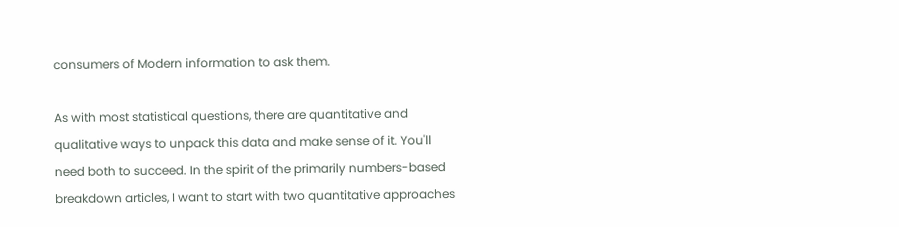consumers of Modern information to ask them.

As with most statistical questions, there are quantitative and qualitative ways to unpack this data and make sense of it. You'll need both to succeed. In the spirit of the primarily numbers-based breakdown articles, I want to start with two quantitative approaches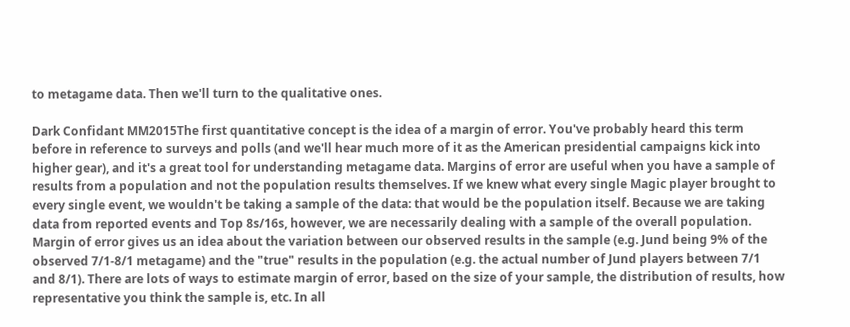to metagame data. Then we'll turn to the qualitative ones.

Dark Confidant MM2015The first quantitative concept is the idea of a margin of error. You've probably heard this term before in reference to surveys and polls (and we'll hear much more of it as the American presidential campaigns kick into higher gear), and it's a great tool for understanding metagame data. Margins of error are useful when you have a sample of results from a population and not the population results themselves. If we knew what every single Magic player brought to every single event, we wouldn't be taking a sample of the data: that would be the population itself. Because we are taking data from reported events and Top 8s/16s, however, we are necessarily dealing with a sample of the overall population. Margin of error gives us an idea about the variation between our observed results in the sample (e.g. Jund being 9% of the observed 7/1-8/1 metagame) and the "true" results in the population (e.g. the actual number of Jund players between 7/1 and 8/1). There are lots of ways to estimate margin of error, based on the size of your sample, the distribution of results, how representative you think the sample is, etc. In all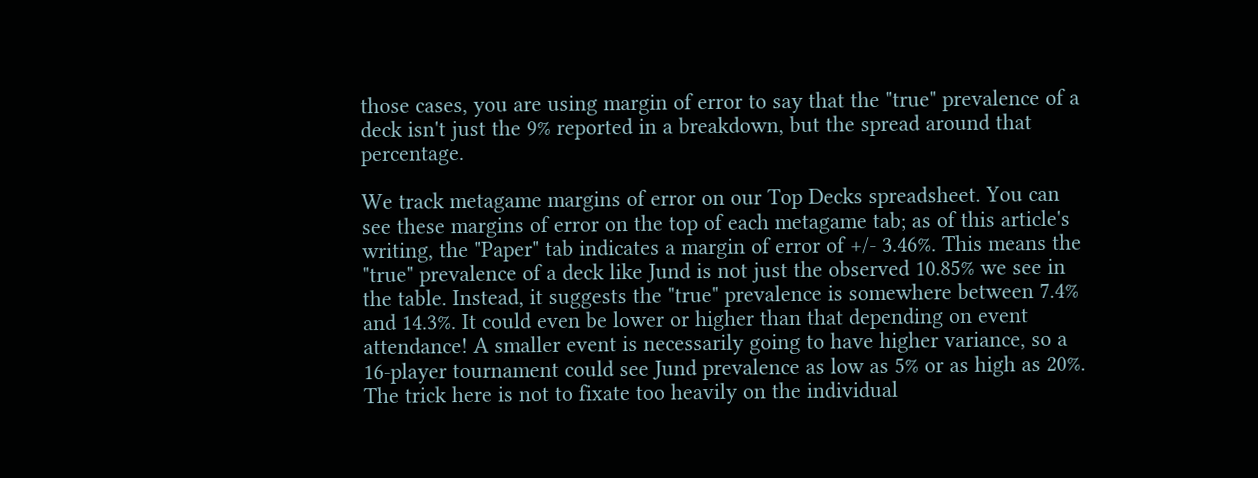those cases, you are using margin of error to say that the "true" prevalence of a deck isn't just the 9% reported in a breakdown, but the spread around that percentage.

We track metagame margins of error on our Top Decks spreadsheet. You can see these margins of error on the top of each metagame tab; as of this article's writing, the "Paper" tab indicates a margin of error of +/- 3.46%. This means the "true" prevalence of a deck like Jund is not just the observed 10.85% we see in the table. Instead, it suggests the "true" prevalence is somewhere between 7.4% and 14.3%. It could even be lower or higher than that depending on event attendance! A smaller event is necessarily going to have higher variance, so a 16-player tournament could see Jund prevalence as low as 5% or as high as 20%. The trick here is not to fixate too heavily on the individual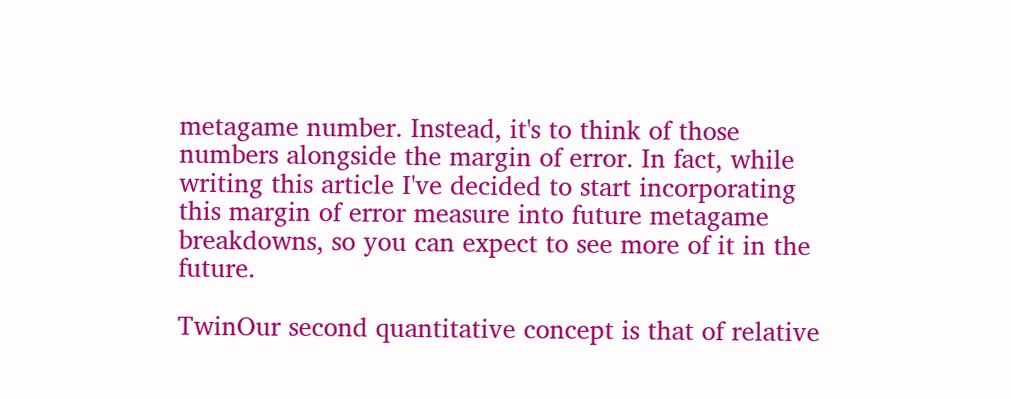metagame number. Instead, it's to think of those numbers alongside the margin of error. In fact, while writing this article I've decided to start incorporating this margin of error measure into future metagame breakdowns, so you can expect to see more of it in the future.

TwinOur second quantitative concept is that of relative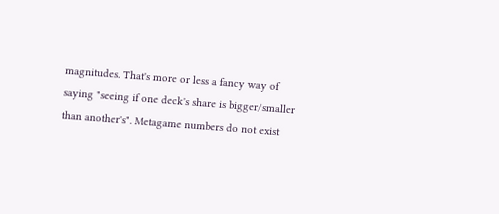magnitudes. That's more or less a fancy way of saying "seeing if one deck's share is bigger/smaller than another's". Metagame numbers do not exist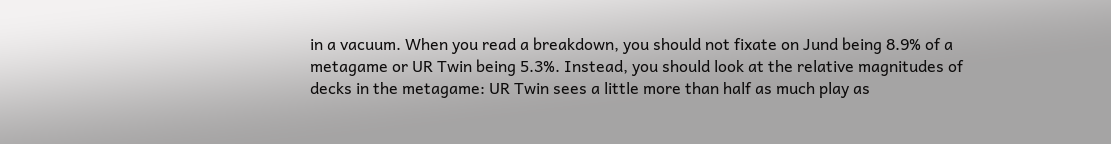in a vacuum. When you read a breakdown, you should not fixate on Jund being 8.9% of a metagame or UR Twin being 5.3%. Instead, you should look at the relative magnitudes of decks in the metagame: UR Twin sees a little more than half as much play as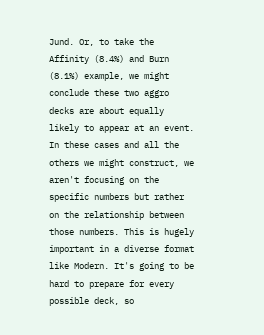Jund. Or, to take the Affinity (8.4%) and Burn (8.1%) example, we might conclude these two aggro decks are about equally likely to appear at an event. In these cases and all the others we might construct, we aren't focusing on the specific numbers but rather on the relationship between those numbers. This is hugely important in a diverse format like Modern. It's going to be hard to prepare for every possible deck, so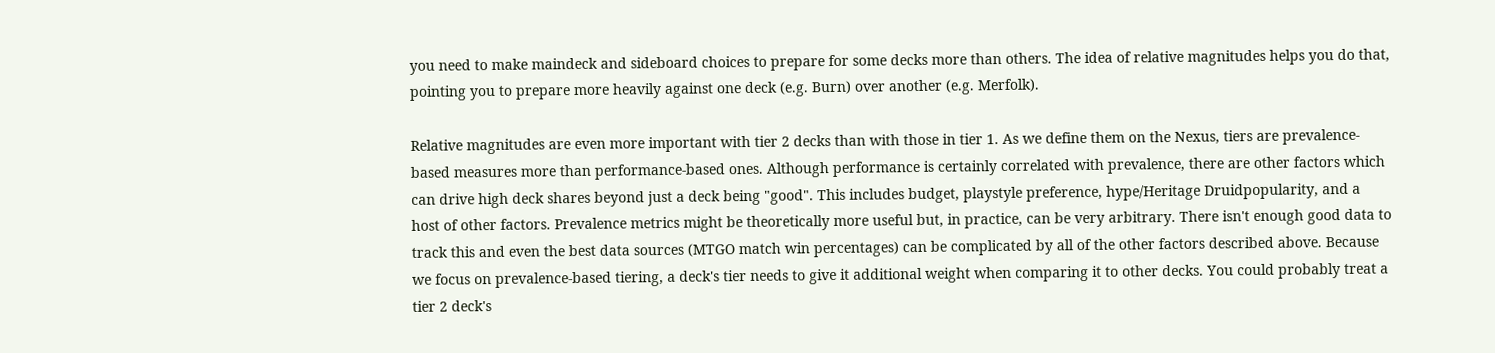you need to make maindeck and sideboard choices to prepare for some decks more than others. The idea of relative magnitudes helps you do that, pointing you to prepare more heavily against one deck (e.g. Burn) over another (e.g. Merfolk).

Relative magnitudes are even more important with tier 2 decks than with those in tier 1. As we define them on the Nexus, tiers are prevalence-based measures more than performance-based ones. Although performance is certainly correlated with prevalence, there are other factors which can drive high deck shares beyond just a deck being "good". This includes budget, playstyle preference, hype/Heritage Druidpopularity, and a host of other factors. Prevalence metrics might be theoretically more useful but, in practice, can be very arbitrary. There isn't enough good data to track this and even the best data sources (MTGO match win percentages) can be complicated by all of the other factors described above. Because we focus on prevalence-based tiering, a deck's tier needs to give it additional weight when comparing it to other decks. You could probably treat a tier 2 deck's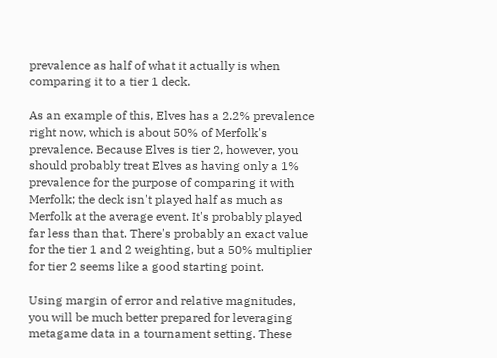prevalence as half of what it actually is when comparing it to a tier 1 deck.

As an example of this, Elves has a 2.2% prevalence right now, which is about 50% of Merfolk's prevalence. Because Elves is tier 2, however, you should probably treat Elves as having only a 1% prevalence for the purpose of comparing it with Merfolk; the deck isn't played half as much as Merfolk at the average event. It's probably played far less than that. There's probably an exact value for the tier 1 and 2 weighting, but a 50% multiplier for tier 2 seems like a good starting point.

Using margin of error and relative magnitudes, you will be much better prepared for leveraging metagame data in a tournament setting. These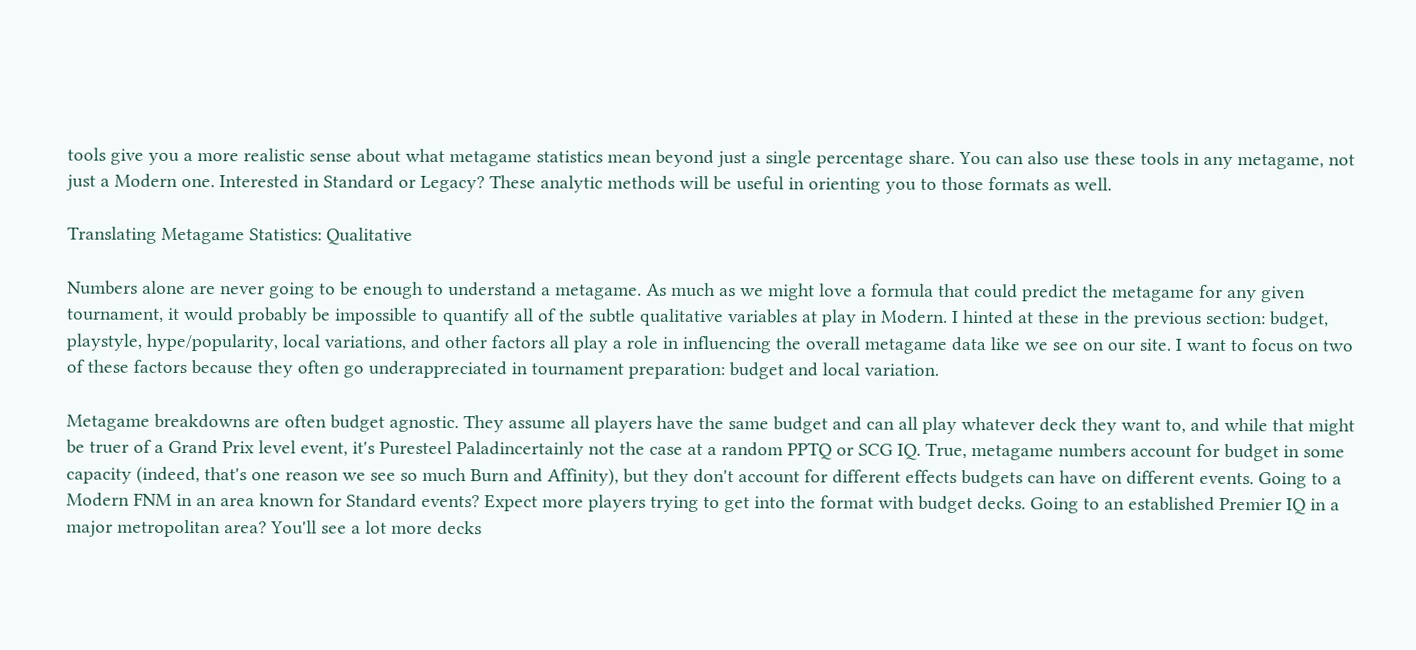tools give you a more realistic sense about what metagame statistics mean beyond just a single percentage share. You can also use these tools in any metagame, not just a Modern one. Interested in Standard or Legacy? These analytic methods will be useful in orienting you to those formats as well.

Translating Metagame Statistics: Qualitative

Numbers alone are never going to be enough to understand a metagame. As much as we might love a formula that could predict the metagame for any given tournament, it would probably be impossible to quantify all of the subtle qualitative variables at play in Modern. I hinted at these in the previous section: budget, playstyle, hype/popularity, local variations, and other factors all play a role in influencing the overall metagame data like we see on our site. I want to focus on two of these factors because they often go underappreciated in tournament preparation: budget and local variation.

Metagame breakdowns are often budget agnostic. They assume all players have the same budget and can all play whatever deck they want to, and while that might be truer of a Grand Prix level event, it's Puresteel Paladincertainly not the case at a random PPTQ or SCG IQ. True, metagame numbers account for budget in some capacity (indeed, that's one reason we see so much Burn and Affinity), but they don't account for different effects budgets can have on different events. Going to a Modern FNM in an area known for Standard events? Expect more players trying to get into the format with budget decks. Going to an established Premier IQ in a major metropolitan area? You'll see a lot more decks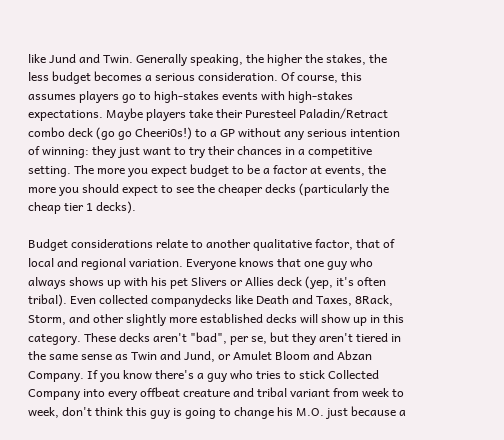like Jund and Twin. Generally speaking, the higher the stakes, the less budget becomes a serious consideration. Of course, this assumes players go to high-stakes events with high-stakes expectations. Maybe players take their Puresteel Paladin/Retract combo deck (go go Cheeri0s!) to a GP without any serious intention of winning: they just want to try their chances in a competitive setting. The more you expect budget to be a factor at events, the more you should expect to see the cheaper decks (particularly the cheap tier 1 decks).

Budget considerations relate to another qualitative factor, that of local and regional variation. Everyone knows that one guy who always shows up with his pet Slivers or Allies deck (yep, it's often tribal). Even collected companydecks like Death and Taxes, 8Rack, Storm, and other slightly more established decks will show up in this category. These decks aren't "bad", per se, but they aren't tiered in the same sense as Twin and Jund, or Amulet Bloom and Abzan Company. If you know there's a guy who tries to stick Collected Company into every offbeat creature and tribal variant from week to week, don't think this guy is going to change his M.O. just because a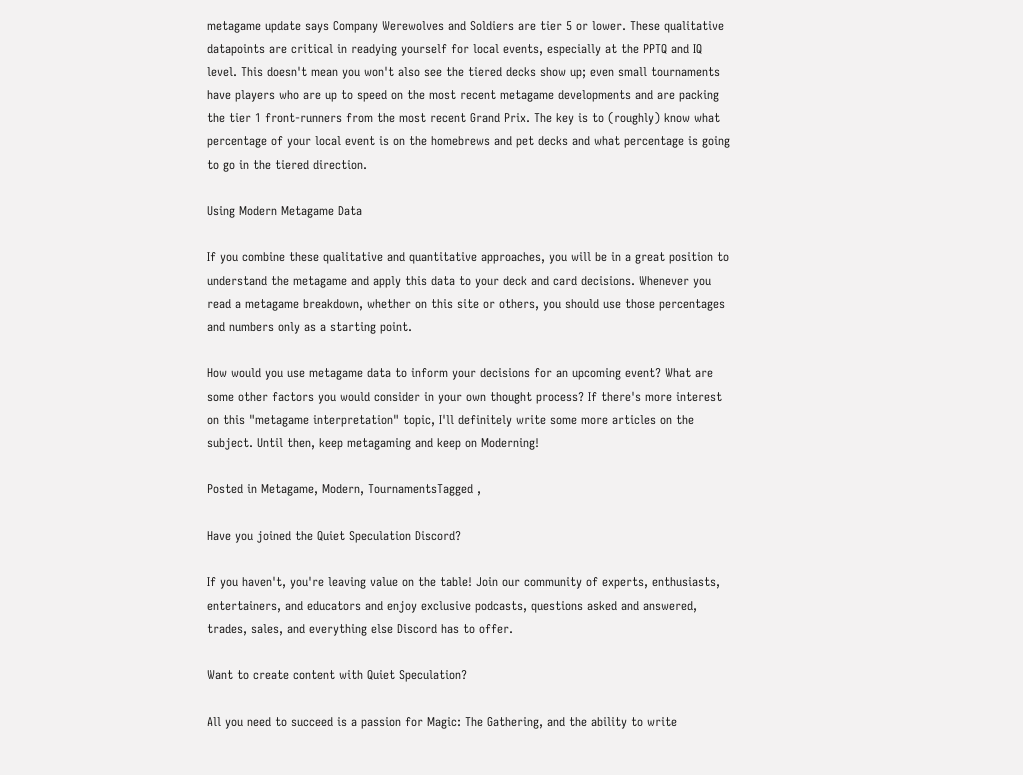metagame update says Company Werewolves and Soldiers are tier 5 or lower. These qualitative datapoints are critical in readying yourself for local events, especially at the PPTQ and IQ level. This doesn't mean you won't also see the tiered decks show up; even small tournaments have players who are up to speed on the most recent metagame developments and are packing the tier 1 front-runners from the most recent Grand Prix. The key is to (roughly) know what percentage of your local event is on the homebrews and pet decks and what percentage is going to go in the tiered direction.

Using Modern Metagame Data

If you combine these qualitative and quantitative approaches, you will be in a great position to understand the metagame and apply this data to your deck and card decisions. Whenever you read a metagame breakdown, whether on this site or others, you should use those percentages and numbers only as a starting point.

How would you use metagame data to inform your decisions for an upcoming event? What are some other factors you would consider in your own thought process? If there's more interest on this "metagame interpretation" topic, I'll definitely write some more articles on the subject. Until then, keep metagaming and keep on Moderning!

Posted in Metagame, Modern, TournamentsTagged ,

Have you joined the Quiet Speculation Discord?

If you haven't, you're leaving value on the table! Join our community of experts, enthusiasts, entertainers, and educators and enjoy exclusive podcasts, questions asked and answered, trades, sales, and everything else Discord has to offer.

Want to create content with Quiet Speculation?

All you need to succeed is a passion for Magic: The Gathering, and the ability to write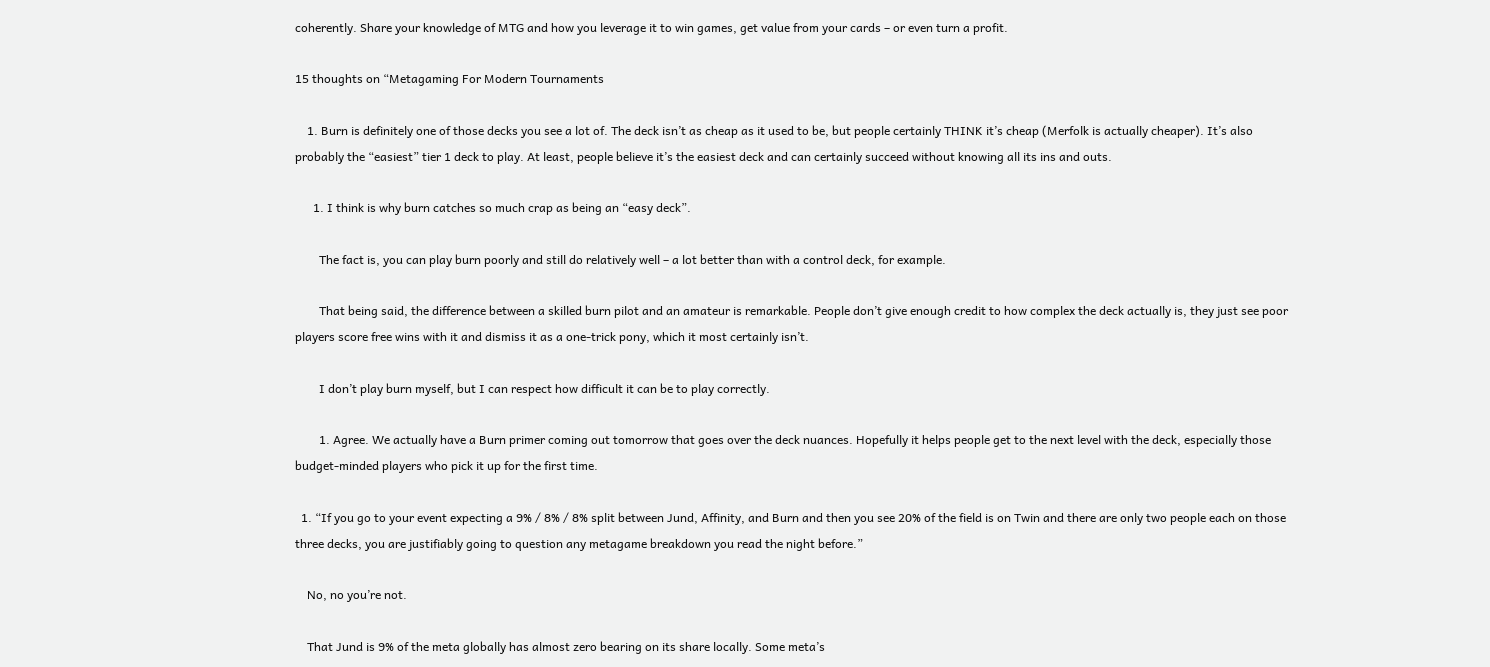coherently. Share your knowledge of MTG and how you leverage it to win games, get value from your cards – or even turn a profit.

15 thoughts on “Metagaming For Modern Tournaments

    1. Burn is definitely one of those decks you see a lot of. The deck isn’t as cheap as it used to be, but people certainly THINK it’s cheap (Merfolk is actually cheaper). It’s also probably the “easiest” tier 1 deck to play. At least, people believe it’s the easiest deck and can certainly succeed without knowing all its ins and outs.

      1. I think is why burn catches so much crap as being an “easy deck”.

        The fact is, you can play burn poorly and still do relatively well – a lot better than with a control deck, for example.

        That being said, the difference between a skilled burn pilot and an amateur is remarkable. People don’t give enough credit to how complex the deck actually is, they just see poor players score free wins with it and dismiss it as a one-trick pony, which it most certainly isn’t.

        I don’t play burn myself, but I can respect how difficult it can be to play correctly.

        1. Agree. We actually have a Burn primer coming out tomorrow that goes over the deck nuances. Hopefully it helps people get to the next level with the deck, especially those budget-minded players who pick it up for the first time.

  1. “If you go to your event expecting a 9% / 8% / 8% split between Jund, Affinity, and Burn and then you see 20% of the field is on Twin and there are only two people each on those three decks, you are justifiably going to question any metagame breakdown you read the night before.”

    No, no you’re not.

    That Jund is 9% of the meta globally has almost zero bearing on its share locally. Some meta’s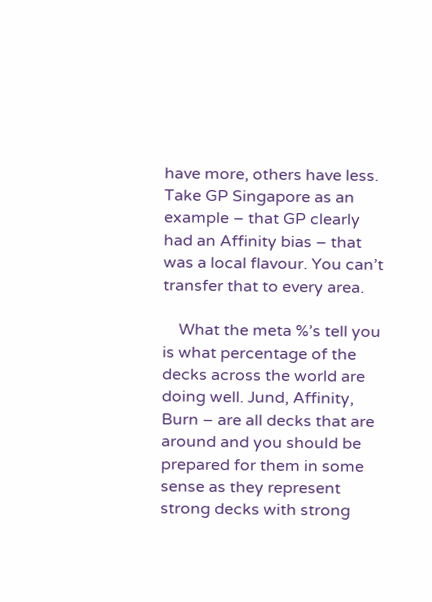have more, others have less. Take GP Singapore as an example – that GP clearly had an Affinity bias – that was a local flavour. You can’t transfer that to every area.

    What the meta %’s tell you is what percentage of the decks across the world are doing well. Jund, Affinity, Burn – are all decks that are around and you should be prepared for them in some sense as they represent strong decks with strong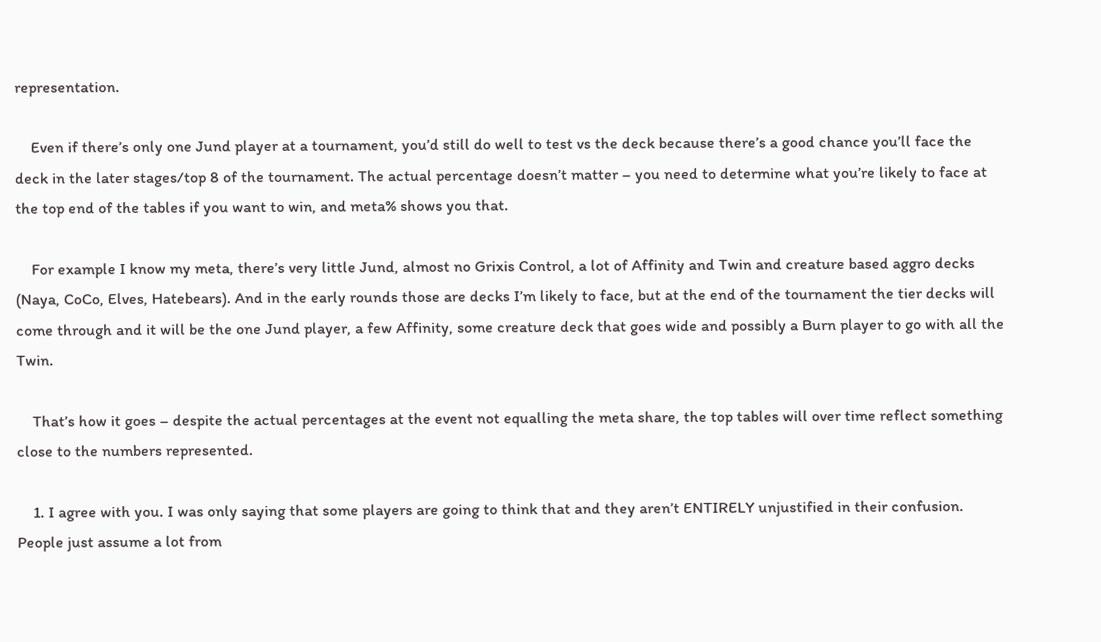representation.

    Even if there’s only one Jund player at a tournament, you’d still do well to test vs the deck because there’s a good chance you’ll face the deck in the later stages/top 8 of the tournament. The actual percentage doesn’t matter – you need to determine what you’re likely to face at the top end of the tables if you want to win, and meta% shows you that.

    For example I know my meta, there’s very little Jund, almost no Grixis Control, a lot of Affinity and Twin and creature based aggro decks (Naya, CoCo, Elves, Hatebears). And in the early rounds those are decks I’m likely to face, but at the end of the tournament the tier decks will come through and it will be the one Jund player, a few Affinity, some creature deck that goes wide and possibly a Burn player to go with all the Twin.

    That’s how it goes – despite the actual percentages at the event not equalling the meta share, the top tables will over time reflect something close to the numbers represented.

    1. I agree with you. I was only saying that some players are going to think that and they aren’t ENTIRELY unjustified in their confusion. People just assume a lot from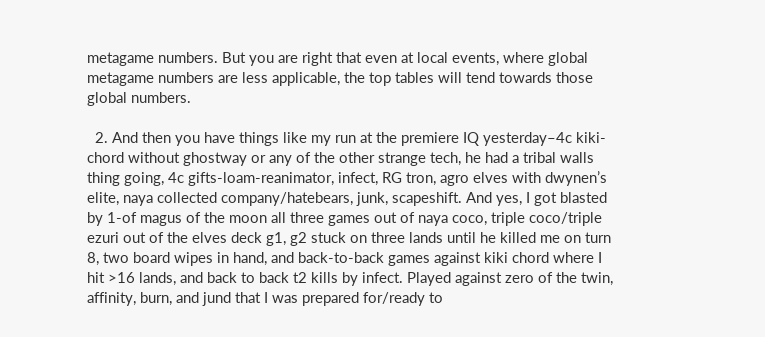metagame numbers. But you are right that even at local events, where global metagame numbers are less applicable, the top tables will tend towards those global numbers.

  2. And then you have things like my run at the premiere IQ yesterday–4c kiki-chord without ghostway or any of the other strange tech, he had a tribal walls thing going, 4c gifts-loam-reanimator, infect, RG tron, agro elves with dwynen’s elite, naya collected company/hatebears, junk, scapeshift. And yes, I got blasted by 1-of magus of the moon all three games out of naya coco, triple coco/triple ezuri out of the elves deck g1, g2 stuck on three lands until he killed me on turn 8, two board wipes in hand, and back-to-back games against kiki chord where I hit >16 lands, and back to back t2 kills by infect. Played against zero of the twin, affinity, burn, and jund that I was prepared for/ready to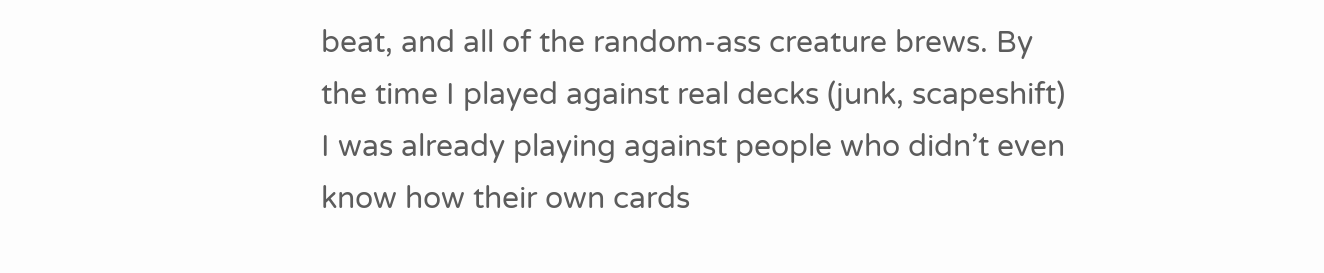beat, and all of the random-ass creature brews. By the time I played against real decks (junk, scapeshift) I was already playing against people who didn’t even know how their own cards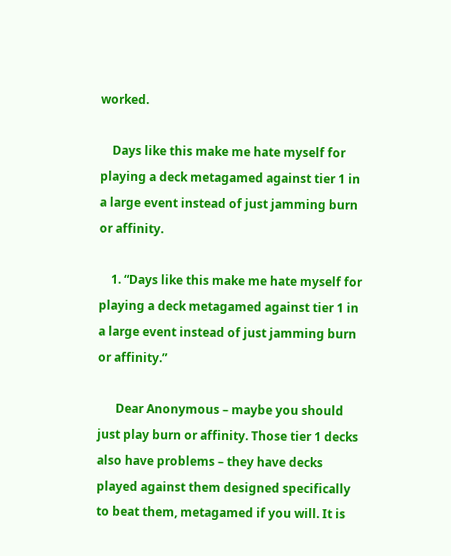worked.

    Days like this make me hate myself for playing a deck metagamed against tier 1 in a large event instead of just jamming burn or affinity.

    1. “Days like this make me hate myself for playing a deck metagamed against tier 1 in a large event instead of just jamming burn or affinity.”

      Dear Anonymous – maybe you should just play burn or affinity. Those tier 1 decks also have problems – they have decks played against them designed specifically to beat them, metagamed if you will. It is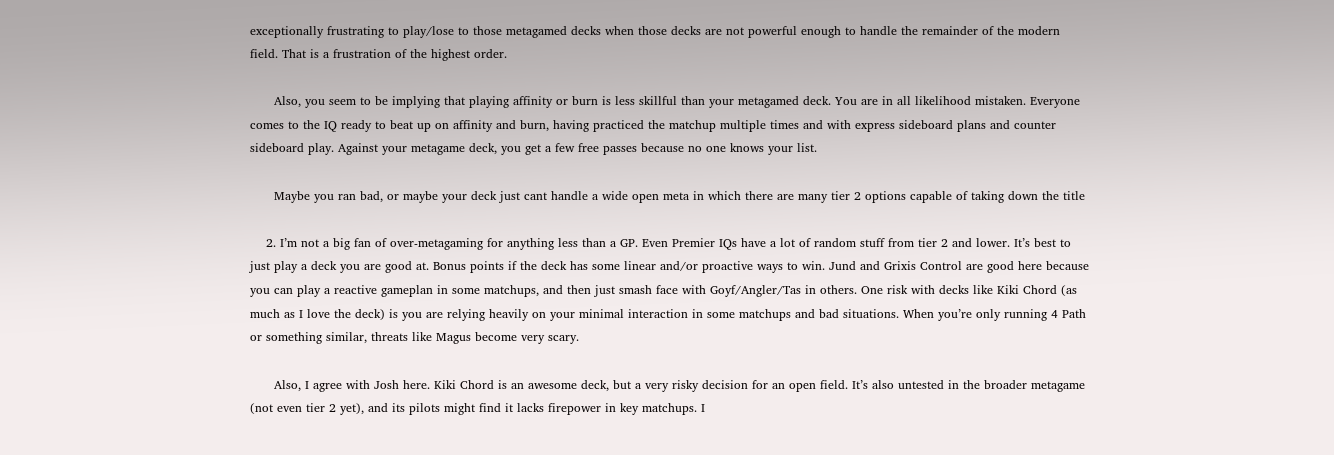exceptionally frustrating to play/lose to those metagamed decks when those decks are not powerful enough to handle the remainder of the modern field. That is a frustration of the highest order.

      Also, you seem to be implying that playing affinity or burn is less skillful than your metagamed deck. You are in all likelihood mistaken. Everyone comes to the IQ ready to beat up on affinity and burn, having practiced the matchup multiple times and with express sideboard plans and counter sideboard play. Against your metagame deck, you get a few free passes because no one knows your list.

      Maybe you ran bad, or maybe your deck just cant handle a wide open meta in which there are many tier 2 options capable of taking down the title

    2. I’m not a big fan of over-metagaming for anything less than a GP. Even Premier IQs have a lot of random stuff from tier 2 and lower. It’s best to just play a deck you are good at. Bonus points if the deck has some linear and/or proactive ways to win. Jund and Grixis Control are good here because you can play a reactive gameplan in some matchups, and then just smash face with Goyf/Angler/Tas in others. One risk with decks like Kiki Chord (as much as I love the deck) is you are relying heavily on your minimal interaction in some matchups and bad situations. When you’re only running 4 Path or something similar, threats like Magus become very scary.

      Also, I agree with Josh here. Kiki Chord is an awesome deck, but a very risky decision for an open field. It’s also untested in the broader metagame (not even tier 2 yet), and its pilots might find it lacks firepower in key matchups. I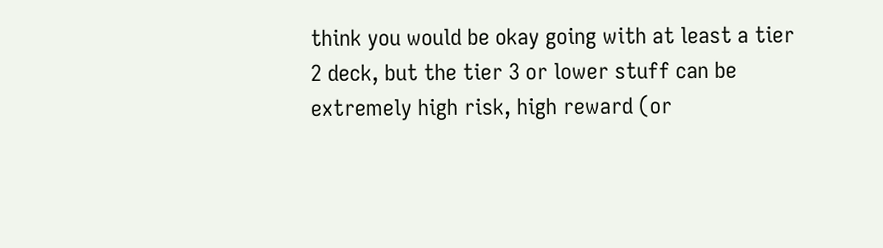think you would be okay going with at least a tier 2 deck, but the tier 3 or lower stuff can be extremely high risk, high reward (or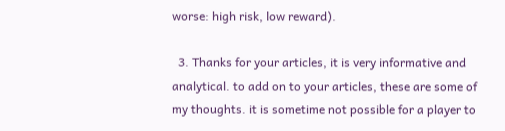worse: high risk, low reward).

  3. Thanks for your articles, it is very informative and analytical. to add on to your articles, these are some of my thoughts. it is sometime not possible for a player to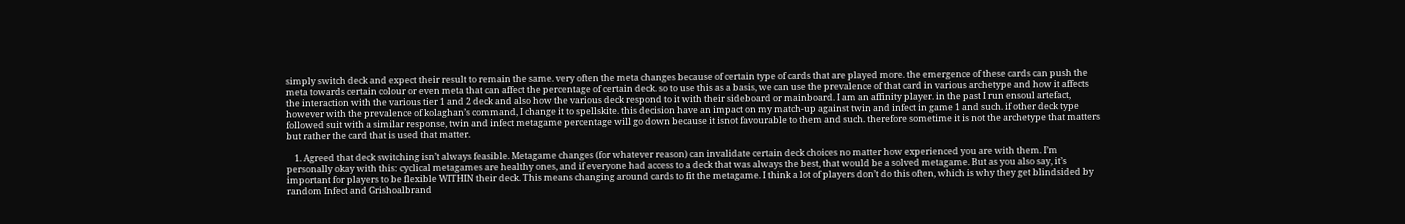simply switch deck and expect their result to remain the same. very often the meta changes because of certain type of cards that are played more. the emergence of these cards can push the meta towards certain colour or even meta that can affect the percentage of certain deck. so to use this as a basis, we can use the prevalence of that card in various archetype and how it affects the interaction with the various tier 1 and 2 deck and also how the various deck respond to it with their sideboard or mainboard. I am an affinity player. in the past I run ensoul artefact, however with the prevalence of kolaghan’s command, I change it to spellskite. this decision have an impact on my match-up against twin and infect in game 1 and such. if other deck type followed suit with a similar response, twin and infect metagame percentage will go down because it isnot favourable to them and such. therefore sometime it is not the archetype that matters but rather the card that is used that matter.

    1. Agreed that deck switching isn’t always feasible. Metagame changes (for whatever reason) can invalidate certain deck choices no matter how experienced you are with them. I’m personally okay with this: cyclical metagames are healthy ones, and if everyone had access to a deck that was always the best, that would be a solved metagame. But as you also say, it’s important for players to be flexible WITHIN their deck. This means changing around cards to fit the metagame. I think a lot of players don’t do this often, which is why they get blindsided by random Infect and Grishoalbrand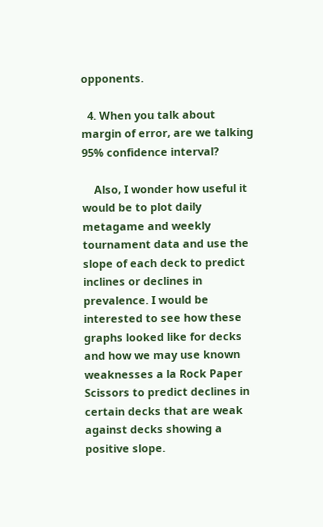opponents.

  4. When you talk about margin of error, are we talking 95% confidence interval?

    Also, I wonder how useful it would be to plot daily metagame and weekly tournament data and use the slope of each deck to predict inclines or declines in prevalence. I would be interested to see how these graphs looked like for decks and how we may use known weaknesses a la Rock Paper Scissors to predict declines in certain decks that are weak against decks showing a positive slope.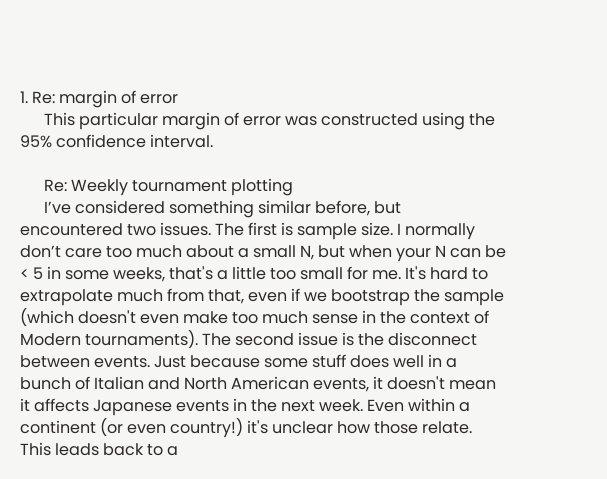1. Re: margin of error
      This particular margin of error was constructed using the 95% confidence interval.

      Re: Weekly tournament plotting
      I’ve considered something similar before, but encountered two issues. The first is sample size. I normally don’t care too much about a small N, but when your N can be < 5 in some weeks, that's a little too small for me. It's hard to extrapolate much from that, even if we bootstrap the sample (which doesn't even make too much sense in the context of Modern tournaments). The second issue is the disconnect between events. Just because some stuff does well in a bunch of Italian and North American events, it doesn't mean it affects Japanese events in the next week. Even within a continent (or even country!) it's unclear how those relate. This leads back to a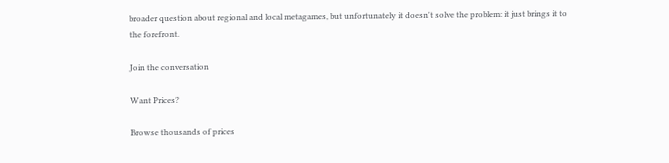broader question about regional and local metagames, but unfortunately it doesn't solve the problem: it just brings it to the forefront.

Join the conversation

Want Prices?

Browse thousands of prices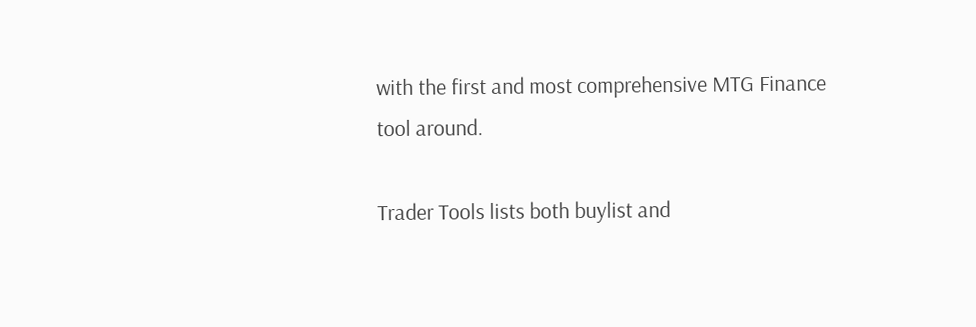with the first and most comprehensive MTG Finance tool around.

Trader Tools lists both buylist and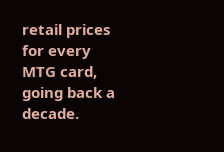retail prices for every MTG card, going back a decade.